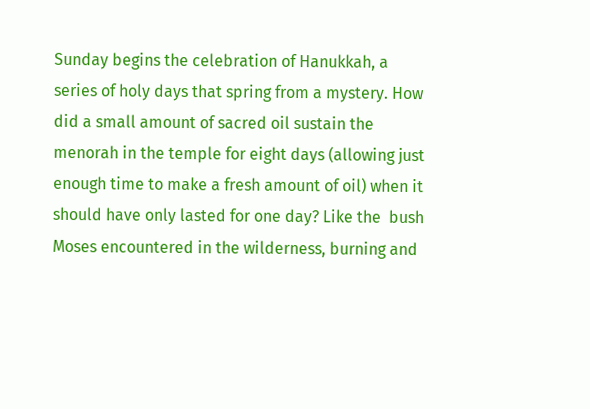Sunday begins the celebration of Hanukkah, a series of holy days that spring from a mystery. How did a small amount of sacred oil sustain the menorah in the temple for eight days (allowing just enough time to make a fresh amount of oil) when it should have only lasted for one day? Like the  bush Moses encountered in the wilderness, burning and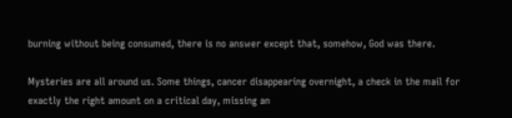burning without being consumed, there is no answer except that, somehow, God was there.

Mysteries are all around us. Some things, cancer disappearing overnight, a check in the mail for exactly the right amount on a critical day, missing an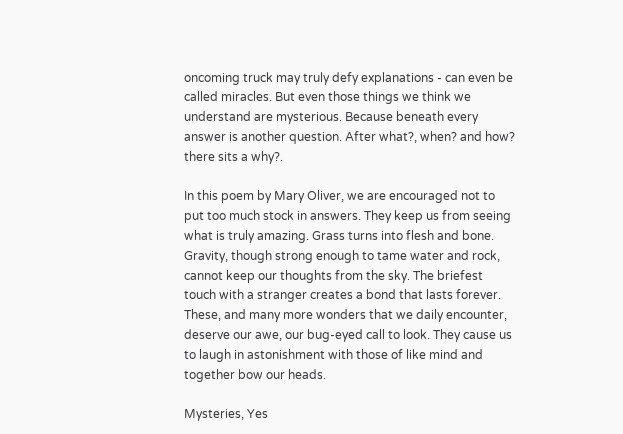oncoming truck may truly defy explanations - can even be called miracles. But even those things we think we understand are mysterious. Because beneath every answer is another question. After what?, when? and how? there sits a why?.

In this poem by Mary Oliver, we are encouraged not to put too much stock in answers. They keep us from seeing what is truly amazing. Grass turns into flesh and bone. Gravity, though strong enough to tame water and rock, cannot keep our thoughts from the sky. The briefest touch with a stranger creates a bond that lasts forever. These, and many more wonders that we daily encounter, deserve our awe, our bug-eyed call to look. They cause us to laugh in astonishment with those of like mind and together bow our heads.

Mysteries, Yes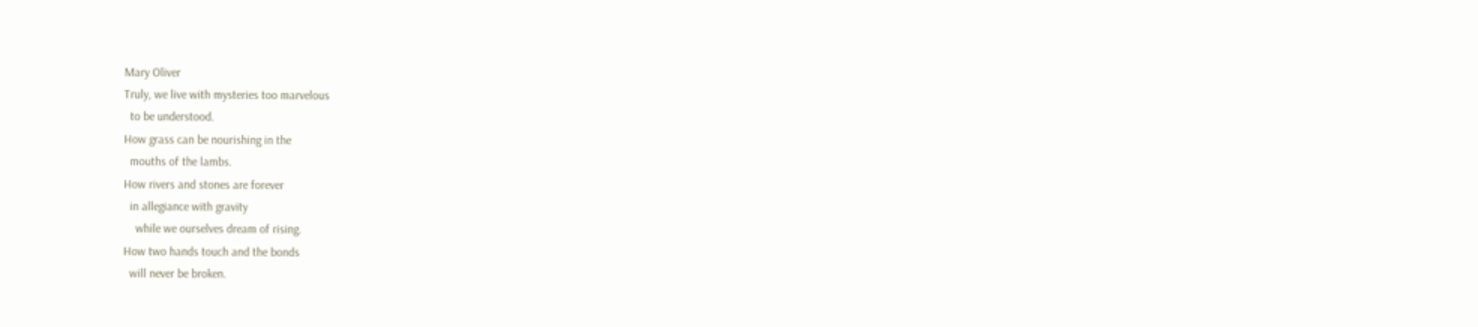Mary Oliver
Truly, we live with mysteries too marvelous
  to be understood.
How grass can be nourishing in the
  mouths of the lambs.
How rivers and stones are forever
  in allegiance with gravity
    while we ourselves dream of rising.
How two hands touch and the bonds
  will never be broken.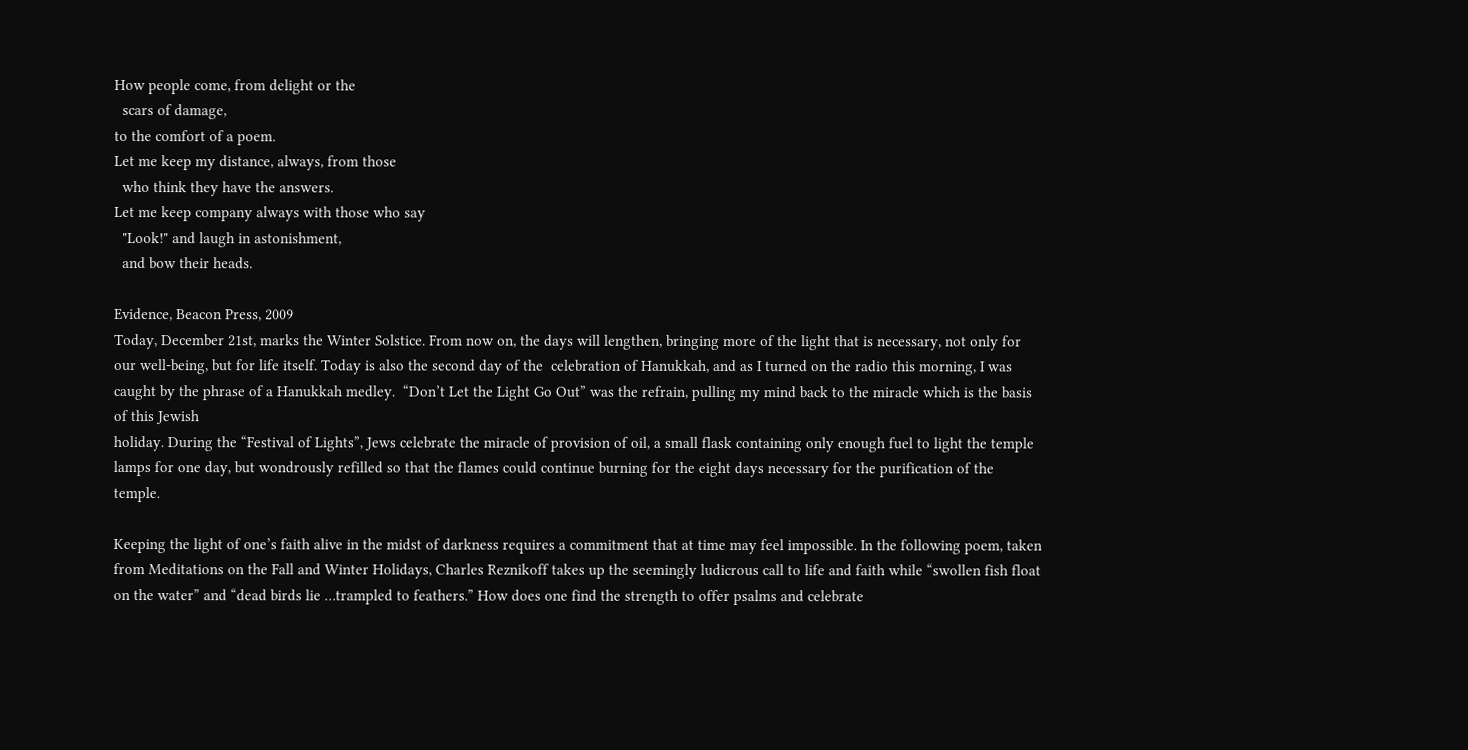How people come, from delight or the
  scars of damage,
to the comfort of a poem.
Let me keep my distance, always, from those
  who think they have the answers.
Let me keep company always with those who say
  "Look!" and laugh in astonishment,
  and bow their heads.

Evidence, Beacon Press, 2009
Today, December 21st, marks the Winter Solstice. From now on, the days will lengthen, bringing more of the light that is necessary, not only for our well-being, but for life itself. Today is also the second day of the  celebration of Hanukkah, and as I turned on the radio this morning, I was caught by the phrase of a Hanukkah medley.  “Don’t Let the Light Go Out” was the refrain, pulling my mind back to the miracle which is the basis of this Jewish
holiday. During the “Festival of Lights”, Jews celebrate the miracle of provision of oil, a small flask containing only enough fuel to light the temple lamps for one day, but wondrously refilled so that the flames could continue burning for the eight days necessary for the purification of the temple.

Keeping the light of one’s faith alive in the midst of darkness requires a commitment that at time may feel impossible. In the following poem, taken from Meditations on the Fall and Winter Holidays, Charles Reznikoff takes up the seemingly ludicrous call to life and faith while “swollen fish float on the water” and “dead birds lie …trampled to feathers.” How does one find the strength to offer psalms and celebrate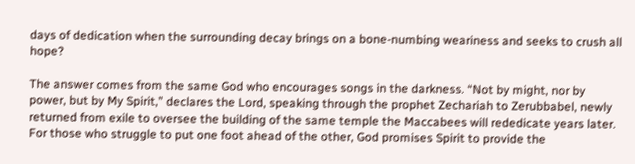days of dedication when the surrounding decay brings on a bone-numbing weariness and seeks to crush all hope?

The answer comes from the same God who encourages songs in the darkness. “Not by might, nor by power, but by My Spirit,” declares the Lord, speaking through the prophet Zechariah to Zerubbabel, newly returned from exile to oversee the building of the same temple the Maccabees will rededicate years later. For those who struggle to put one foot ahead of the other, God promises Spirit to provide the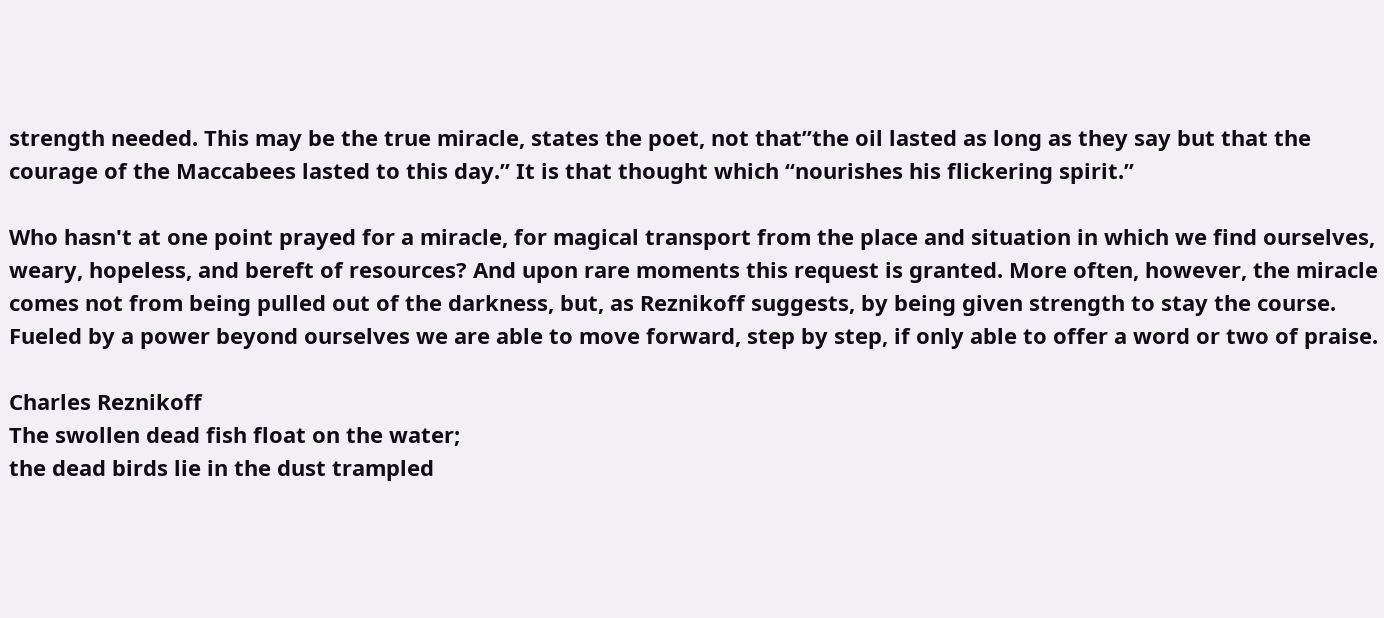strength needed. This may be the true miracle, states the poet, not that”the oil lasted as long as they say but that the courage of the Maccabees lasted to this day.” It is that thought which “nourishes his flickering spirit.”

Who hasn't at one point prayed for a miracle, for magical transport from the place and situation in which we find ourselves, weary, hopeless, and bereft of resources? And upon rare moments this request is granted. More often, however, the miracle comes not from being pulled out of the darkness, but, as Reznikoff suggests, by being given strength to stay the course. Fueled by a power beyond ourselves we are able to move forward, step by step, if only able to offer a word or two of praise.

Charles Reznikoff
The swollen dead fish float on the water;
the dead birds lie in the dust trampled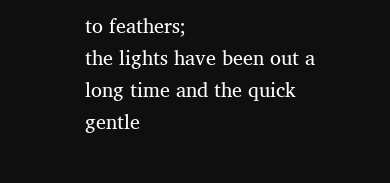to feathers;
the lights have been out a long time and the quick gentle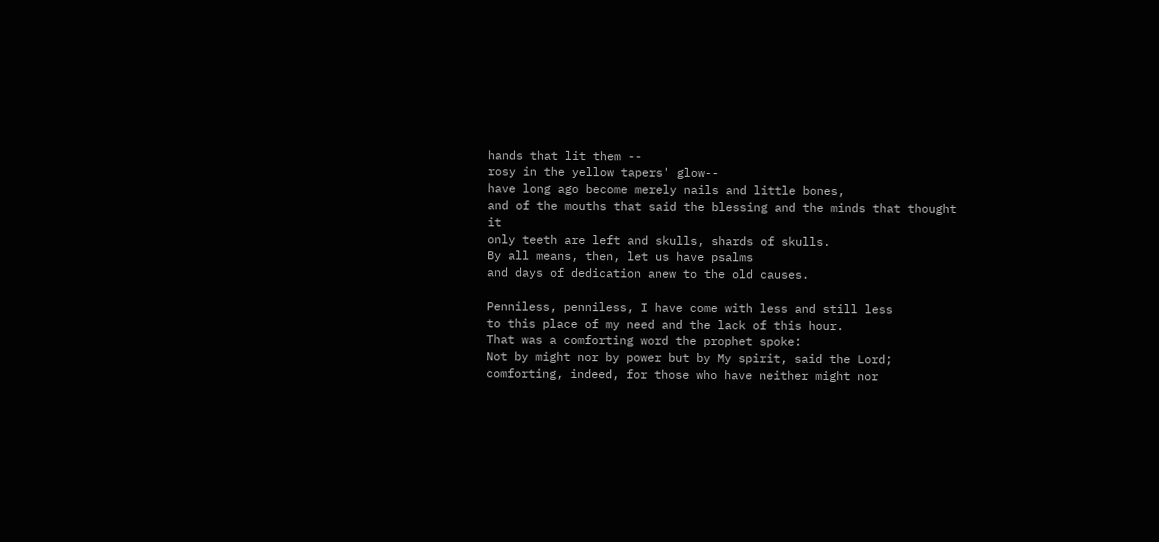hands that lit them --
rosy in the yellow tapers' glow--
have long ago become merely nails and little bones,
and of the mouths that said the blessing and the minds that thought it
only teeth are left and skulls, shards of skulls.
By all means, then, let us have psalms
and days of dedication anew to the old causes.

Penniless, penniless, I have come with less and still less
to this place of my need and the lack of this hour.
That was a comforting word the prophet spoke:
Not by might nor by power but by My spirit, said the Lord;
comforting, indeed, for those who have neither might nor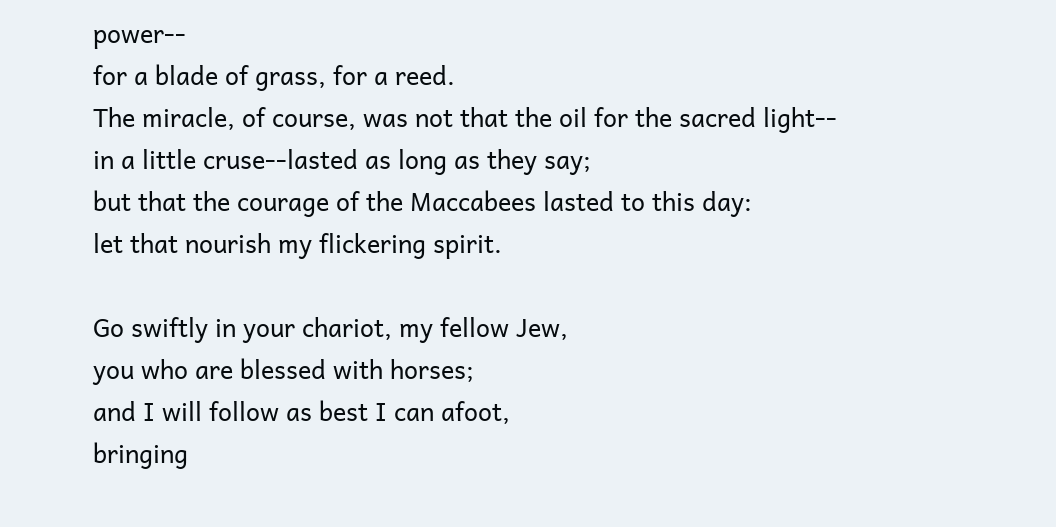power--
for a blade of grass, for a reed.
The miracle, of course, was not that the oil for the sacred light--
in a little cruse--lasted as long as they say;
but that the courage of the Maccabees lasted to this day:
let that nourish my flickering spirit.

Go swiftly in your chariot, my fellow Jew,
you who are blessed with horses;
and I will follow as best I can afoot,
bringing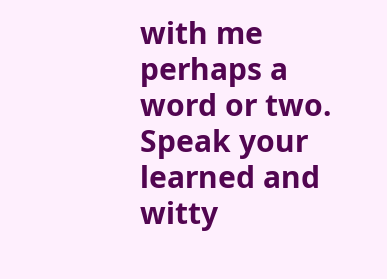with me perhaps a word or two.
Speak your learned and witty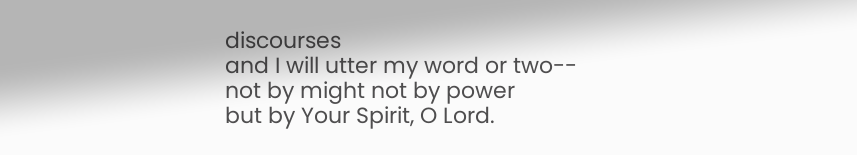discourses
and I will utter my word or two--
not by might not by power
but by Your Spirit, O Lord.